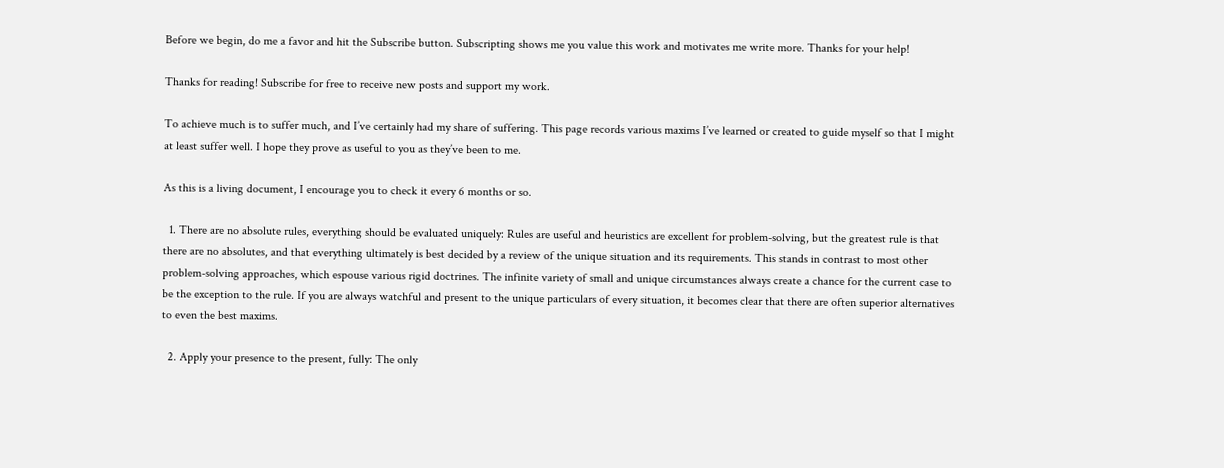Before we begin, do me a favor and hit the Subscribe button. Subscripting shows me you value this work and motivates me write more. Thanks for your help!

Thanks for reading! Subscribe for free to receive new posts and support my work.

To achieve much is to suffer much, and I’ve certainly had my share of suffering. This page records various maxims I’ve learned or created to guide myself so that I might at least suffer well. I hope they prove as useful to you as they’ve been to me.

As this is a living document, I encourage you to check it every 6 months or so.

  1. There are no absolute rules, everything should be evaluated uniquely: Rules are useful and heuristics are excellent for problem-solving, but the greatest rule is that there are no absolutes, and that everything ultimately is best decided by a review of the unique situation and its requirements. This stands in contrast to most other problem-solving approaches, which espouse various rigid doctrines. The infinite variety of small and unique circumstances always create a chance for the current case to be the exception to the rule. If you are always watchful and present to the unique particulars of every situation, it becomes clear that there are often superior alternatives to even the best maxims.

  2. Apply your presence to the present, fully: The only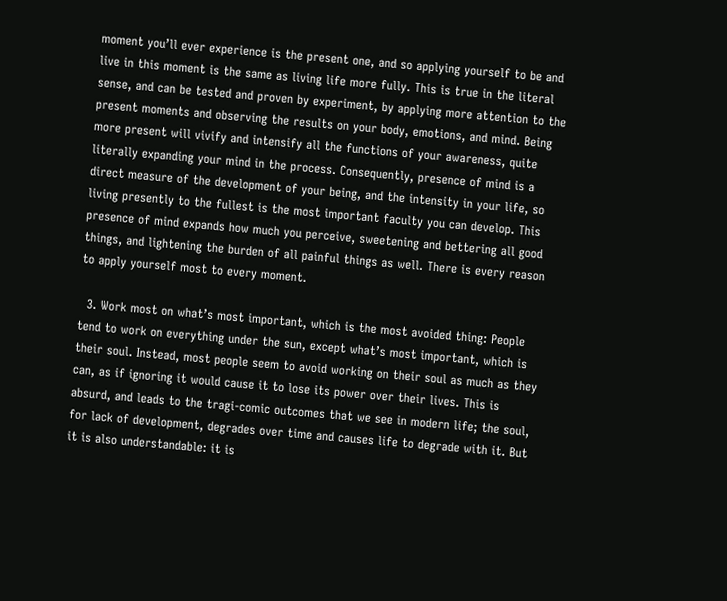moment you’ll ever experience is the present one, and so applying yourself to be and live in this moment is the same as living life more fully. This is true in the literal sense, and can be tested and proven by experiment, by applying more attention to the present moments and observing the results on your body, emotions, and mind. Being more present will vivify and intensify all the functions of your awareness, quite literally expanding your mind in the process. Consequently, presence of mind is a direct measure of the development of your being, and the intensity in your life, so living presently to the fullest is the most important faculty you can develop. This presence of mind expands how much you perceive, sweetening and bettering all good things, and lightening the burden of all painful things as well. There is every reason to apply yourself most to every moment.

  3. Work most on what’s most important, which is the most avoided thing: People tend to work on everything under the sun, except what’s most important, which is their soul. Instead, most people seem to avoid working on their soul as much as they can, as if ignoring it would cause it to lose its power over their lives. This is absurd, and leads to the tragi-comic outcomes that we see in modern life; the soul, for lack of development, degrades over time and causes life to degrade with it. But it is also understandable: it is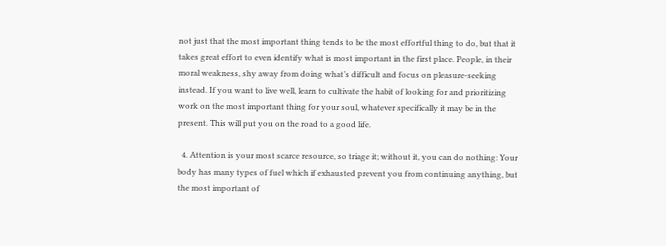not just that the most important thing tends to be the most effortful thing to do, but that it takes great effort to even identify what is most important in the first place. People, in their moral weakness, shy away from doing what’s difficult and focus on pleasure-seeking instead. If you want to live well, learn to cultivate the habit of looking for and prioritizing work on the most important thing for your soul, whatever specifically it may be in the present. This will put you on the road to a good life.

  4. Attention is your most scarce resource, so triage it; without it, you can do nothing: Your body has many types of fuel which if exhausted prevent you from continuing anything, but the most important of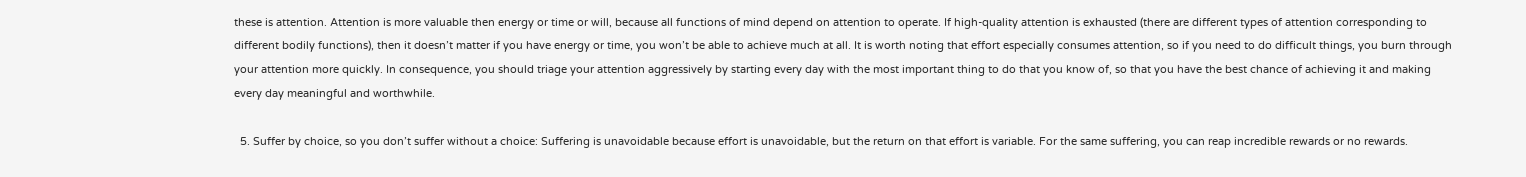these is attention. Attention is more valuable then energy or time or will, because all functions of mind depend on attention to operate. If high-quality attention is exhausted (there are different types of attention corresponding to different bodily functions), then it doesn’t matter if you have energy or time, you won’t be able to achieve much at all. It is worth noting that effort especially consumes attention, so if you need to do difficult things, you burn through your attention more quickly. In consequence, you should triage your attention aggressively by starting every day with the most important thing to do that you know of, so that you have the best chance of achieving it and making every day meaningful and worthwhile.

  5. Suffer by choice, so you don’t suffer without a choice: Suffering is unavoidable because effort is unavoidable, but the return on that effort is variable. For the same suffering, you can reap incredible rewards or no rewards.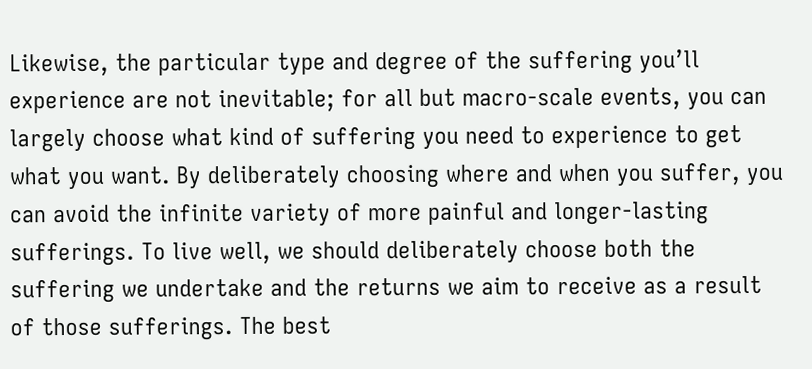Likewise, the particular type and degree of the suffering you’ll experience are not inevitable; for all but macro-scale events, you can largely choose what kind of suffering you need to experience to get what you want. By deliberately choosing where and when you suffer, you can avoid the infinite variety of more painful and longer-lasting sufferings. To live well, we should deliberately choose both the suffering we undertake and the returns we aim to receive as a result of those sufferings. The best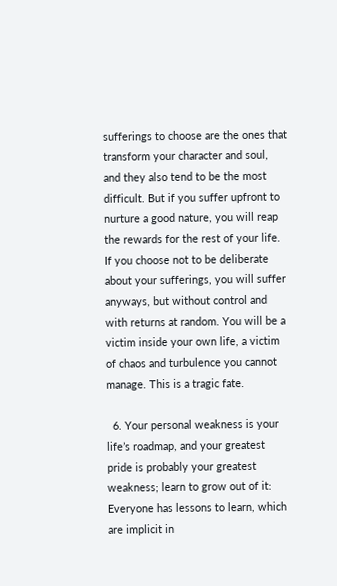sufferings to choose are the ones that transform your character and soul, and they also tend to be the most difficult. But if you suffer upfront to nurture a good nature, you will reap the rewards for the rest of your life. If you choose not to be deliberate about your sufferings, you will suffer anyways, but without control and with returns at random. You will be a victim inside your own life, a victim of chaos and turbulence you cannot manage. This is a tragic fate.

  6. Your personal weakness is your life’s roadmap, and your greatest pride is probably your greatest weakness; learn to grow out of it: Everyone has lessons to learn, which are implicit in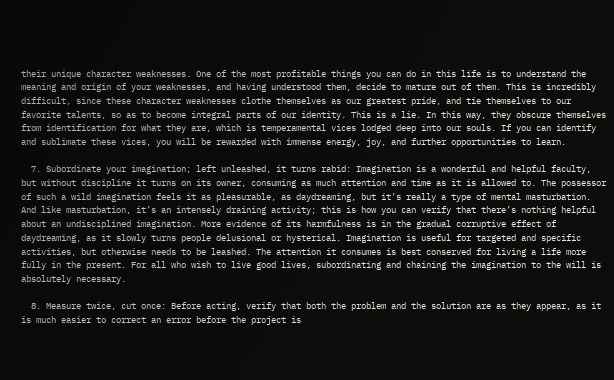their unique character weaknesses. One of the most profitable things you can do in this life is to understand the meaning and origin of your weaknesses, and having understood them, decide to mature out of them. This is incredibly difficult, since these character weaknesses clothe themselves as our greatest pride, and tie themselves to our favorite talents, so as to become integral parts of our identity. This is a lie. In this way, they obscure themselves from identification for what they are, which is temperamental vices lodged deep into our souls. If you can identify and sublimate these vices, you will be rewarded with immense energy, joy, and further opportunities to learn.

  7. Subordinate your imagination; left unleashed, it turns rabid: Imagination is a wonderful and helpful faculty, but without discipline it turns on its owner, consuming as much attention and time as it is allowed to. The possessor of such a wild imagination feels it as pleasurable, as daydreaming, but it’s really a type of mental masturbation. And like masturbation, it’s an intensely draining activity; this is how you can verify that there’s nothing helpful about an undisciplined imagination. More evidence of its harmfulness is in the gradual corruptive effect of daydreaming, as it slowly turns people delusional or hysterical. Imagination is useful for targeted and specific activities, but otherwise needs to be leashed. The attention it consumes is best conserved for living a life more fully in the present. For all who wish to live good lives, subordinating and chaining the imagination to the will is absolutely necessary.

  8. Measure twice, cut once: Before acting, verify that both the problem and the solution are as they appear, as it is much easier to correct an error before the project is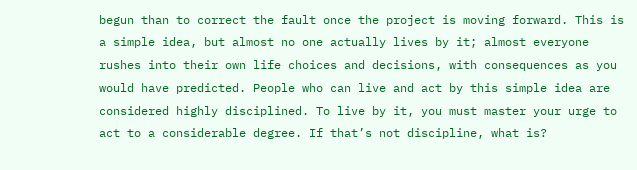begun than to correct the fault once the project is moving forward. This is a simple idea, but almost no one actually lives by it; almost everyone rushes into their own life choices and decisions, with consequences as you would have predicted. People who can live and act by this simple idea are considered highly disciplined. To live by it, you must master your urge to act to a considerable degree. If that’s not discipline, what is?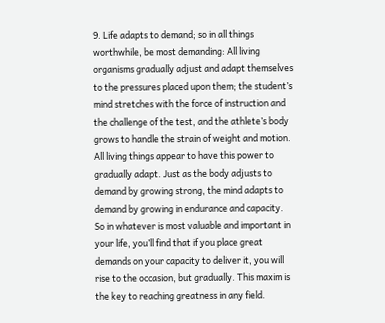9. Life adapts to demand; so in all things worthwhile, be most demanding: All living organisms gradually adjust and adapt themselves to the pressures placed upon them; the student’s mind stretches with the force of instruction and the challenge of the test, and the athlete’s body grows to handle the strain of weight and motion. All living things appear to have this power to gradually adapt. Just as the body adjusts to demand by growing strong, the mind adapts to demand by growing in endurance and capacity. So in whatever is most valuable and important in your life, you’ll find that if you place great demands on your capacity to deliver it, you will rise to the occasion, but gradually. This maxim is the key to reaching greatness in any field.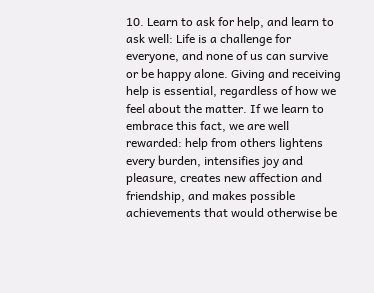10. Learn to ask for help, and learn to ask well: Life is a challenge for everyone, and none of us can survive or be happy alone. Giving and receiving help is essential, regardless of how we feel about the matter. If we learn to embrace this fact, we are well rewarded: help from others lightens every burden, intensifies joy and pleasure, creates new affection and friendship, and makes possible achievements that would otherwise be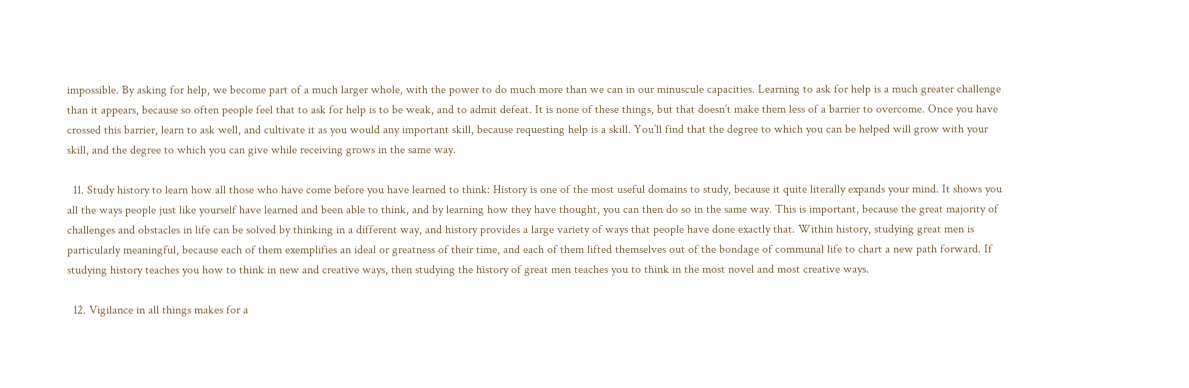impossible. By asking for help, we become part of a much larger whole, with the power to do much more than we can in our minuscule capacities. Learning to ask for help is a much greater challenge than it appears, because so often people feel that to ask for help is to be weak, and to admit defeat. It is none of these things, but that doesn’t make them less of a barrier to overcome. Once you have crossed this barrier, learn to ask well, and cultivate it as you would any important skill, because requesting help is a skill. You’ll find that the degree to which you can be helped will grow with your skill, and the degree to which you can give while receiving grows in the same way.

  11. Study history to learn how all those who have come before you have learned to think: History is one of the most useful domains to study, because it quite literally expands your mind. It shows you all the ways people just like yourself have learned and been able to think, and by learning how they have thought, you can then do so in the same way. This is important, because the great majority of challenges and obstacles in life can be solved by thinking in a different way, and history provides a large variety of ways that people have done exactly that. Within history, studying great men is particularly meaningful, because each of them exemplifies an ideal or greatness of their time, and each of them lifted themselves out of the bondage of communal life to chart a new path forward. If studying history teaches you how to think in new and creative ways, then studying the history of great men teaches you to think in the most novel and most creative ways.

  12. Vigilance in all things makes for a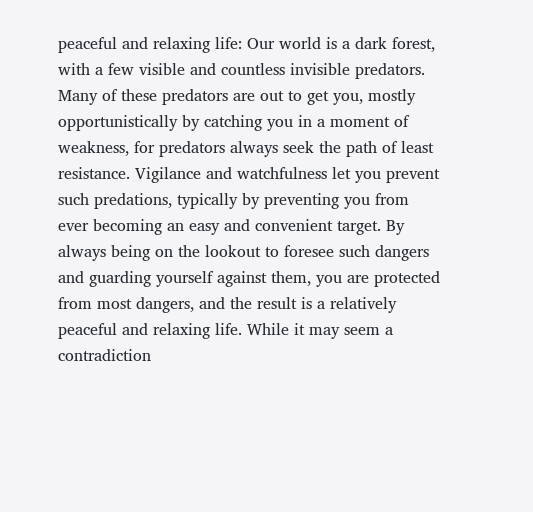peaceful and relaxing life: Our world is a dark forest, with a few visible and countless invisible predators. Many of these predators are out to get you, mostly opportunistically by catching you in a moment of weakness, for predators always seek the path of least resistance. Vigilance and watchfulness let you prevent such predations, typically by preventing you from ever becoming an easy and convenient target. By always being on the lookout to foresee such dangers and guarding yourself against them, you are protected from most dangers, and the result is a relatively peaceful and relaxing life. While it may seem a contradiction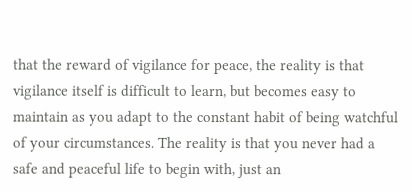that the reward of vigilance for peace, the reality is that vigilance itself is difficult to learn, but becomes easy to maintain as you adapt to the constant habit of being watchful of your circumstances. The reality is that you never had a safe and peaceful life to begin with, just an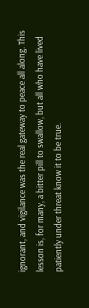ignorant, and vigilance was the real gateway to peace all along. This lesson is, for many, a bitter pill to swallow, but all who have lived patiently under threat know it to be true.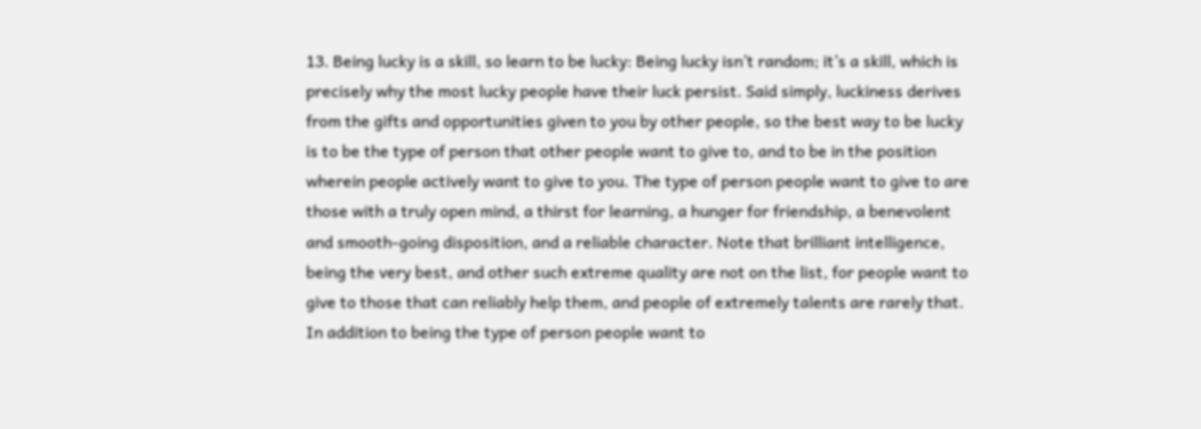13. Being lucky is a skill, so learn to be lucky: Being lucky isn’t random; it’s a skill, which is precisely why the most lucky people have their luck persist. Said simply, luckiness derives from the gifts and opportunities given to you by other people, so the best way to be lucky is to be the type of person that other people want to give to, and to be in the position wherein people actively want to give to you. The type of person people want to give to are those with a truly open mind, a thirst for learning, a hunger for friendship, a benevolent and smooth-going disposition, and a reliable character. Note that brilliant intelligence, being the very best, and other such extreme quality are not on the list, for people want to give to those that can reliably help them, and people of extremely talents are rarely that. In addition to being the type of person people want to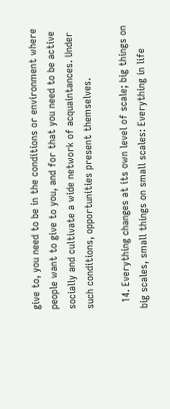give to, you need to be in the conditions or environment where people want to give to you, and for that you need to be active socially and cultivate a wide network of acquaintances. Under such conditions, opportunities present themselves.

  14. Everything changes at its own level of scale; big things on big scales, small things on small scales: Everything in life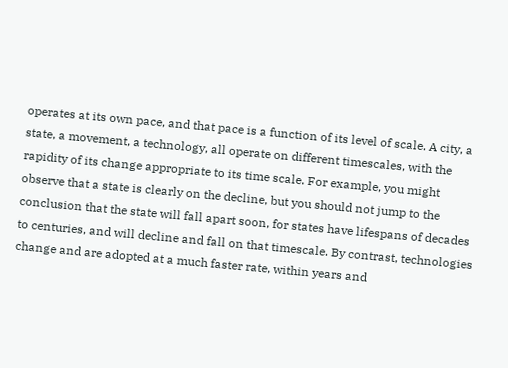operates at its own pace, and that pace is a function of its level of scale. A city, a state, a movement, a technology, all operate on different timescales, with the rapidity of its change appropriate to its time scale. For example, you might observe that a state is clearly on the decline, but you should not jump to the conclusion that the state will fall apart soon, for states have lifespans of decades to centuries, and will decline and fall on that timescale. By contrast, technologies change and are adopted at a much faster rate, within years and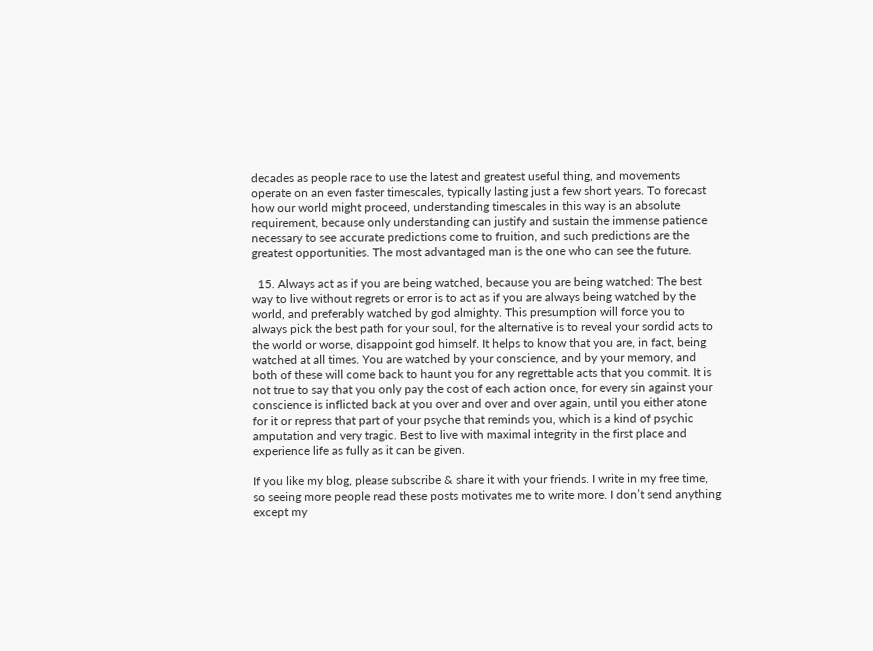decades as people race to use the latest and greatest useful thing, and movements operate on an even faster timescales, typically lasting just a few short years. To forecast how our world might proceed, understanding timescales in this way is an absolute requirement, because only understanding can justify and sustain the immense patience necessary to see accurate predictions come to fruition, and such predictions are the greatest opportunities. The most advantaged man is the one who can see the future.

  15. Always act as if you are being watched, because you are being watched: The best way to live without regrets or error is to act as if you are always being watched by the world, and preferably watched by god almighty. This presumption will force you to always pick the best path for your soul, for the alternative is to reveal your sordid acts to the world or worse, disappoint god himself. It helps to know that you are, in fact, being watched at all times. You are watched by your conscience, and by your memory, and both of these will come back to haunt you for any regrettable acts that you commit. It is not true to say that you only pay the cost of each action once, for every sin against your conscience is inflicted back at you over and over and over again, until you either atone for it or repress that part of your psyche that reminds you, which is a kind of psychic amputation and very tragic. Best to live with maximal integrity in the first place and experience life as fully as it can be given.

If you like my blog, please subscribe & share it with your friends. I write in my free time, so seeing more people read these posts motivates me to write more. I don’t send anything except my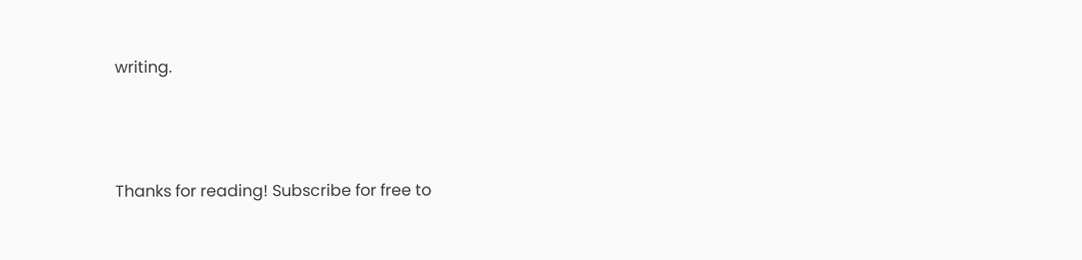writing.



Thanks for reading! Subscribe for free to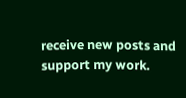receive new posts and support my work.